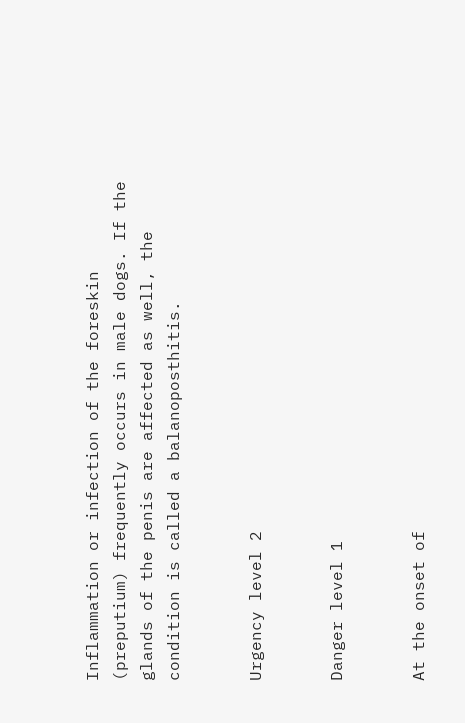Inflammation or infection of the foreskin (preputium) frequently occurs in male dogs. If the glands of the penis are affected as well, the condition is called a balanoposthitis.


Urgency level 2


Danger level 1


At the onset of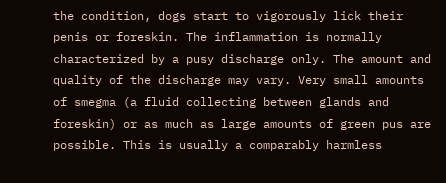the condition, dogs start to vigorously lick their penis or foreskin. The inflammation is normally characterized by a pusy discharge only. The amount and quality of the discharge may vary. Very small amounts of smegma (a fluid collecting between glands and foreskin) or as much as large amounts of green pus are possible. This is usually a comparably harmless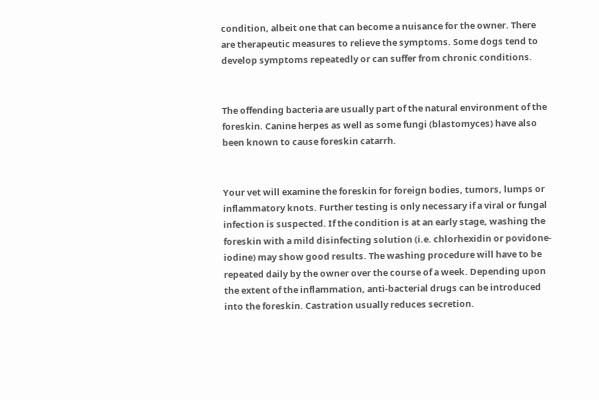condition, albeit one that can become a nuisance for the owner. There are therapeutic measures to relieve the symptoms. Some dogs tend to develop symptoms repeatedly or can suffer from chronic conditions.


The offending bacteria are usually part of the natural environment of the foreskin. Canine herpes as well as some fungi (blastomyces) have also been known to cause foreskin catarrh.


Your vet will examine the foreskin for foreign bodies, tumors, lumps or inflammatory knots. Further testing is only necessary if a viral or fungal infection is suspected. If the condition is at an early stage, washing the foreskin with a mild disinfecting solution (i.e. chlorhexidin or povidone-iodine) may show good results. The washing procedure will have to be repeated daily by the owner over the course of a week. Depending upon the extent of the inflammation, anti-bacterial drugs can be introduced into the foreskin. Castration usually reduces secretion.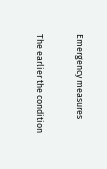Emergency measures

The earlier the condition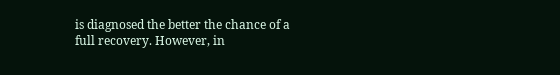is diagnosed the better the chance of a full recovery. However, in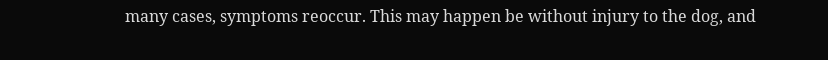many cases, symptoms reoccur. This may happen be without injury to the dog, and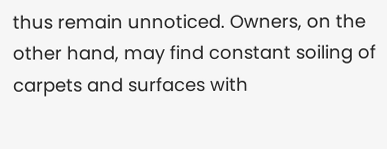thus remain unnoticed. Owners, on the other hand, may find constant soiling of carpets and surfaces with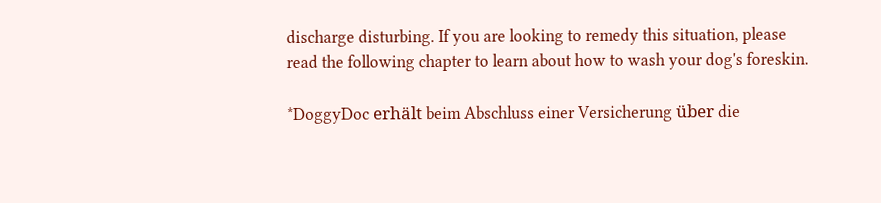discharge disturbing. If you are looking to remedy this situation, please read the following chapter to learn about how to wash your dog's foreskin.

*DoggyDoc erhält beim Abschluss einer Versicherung über die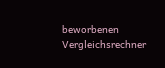beworbenen Vergleichsrechner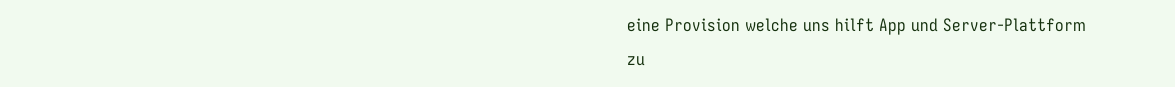eine Provision welche uns hilft App und Server-Plattform zu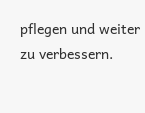pflegen und weiter zu verbessern.